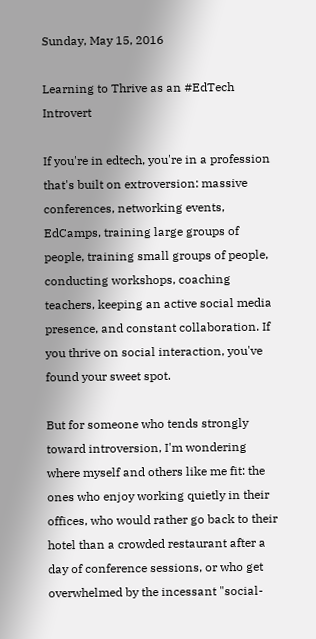Sunday, May 15, 2016

Learning to Thrive as an #EdTech Introvert

If you're in edtech, you're in a profession that's built on extroversion: massive conferences, networking events, EdCamps, training large groups of people, training small groups of people, conducting workshops, coaching teachers, keeping an active social media presence, and constant collaboration. If you thrive on social interaction, you've found your sweet spot.

But for someone who tends strongly toward introversion, I'm wondering where myself and others like me fit: the ones who enjoy working quietly in their offices, who would rather go back to their hotel than a crowded restaurant after a day of conference sessions, or who get overwhelmed by the incessant "social-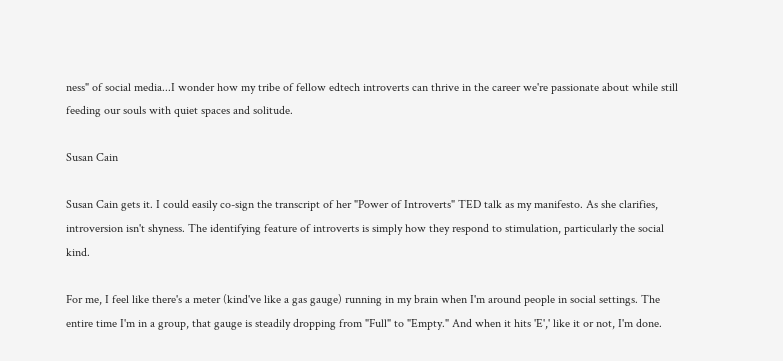ness" of social media...I wonder how my tribe of fellow edtech introverts can thrive in the career we're passionate about while still feeding our souls with quiet spaces and solitude.

Susan Cain

Susan Cain gets it. I could easily co-sign the transcript of her "Power of Introverts" TED talk as my manifesto. As she clarifies, introversion isn't shyness. The identifying feature of introverts is simply how they respond to stimulation, particularly the social kind.

For me, I feel like there's a meter (kind've like a gas gauge) running in my brain when I'm around people in social settings. The entire time I'm in a group, that gauge is steadily dropping from "Full" to "Empty." And when it hits 'E',' like it or not, I'm done.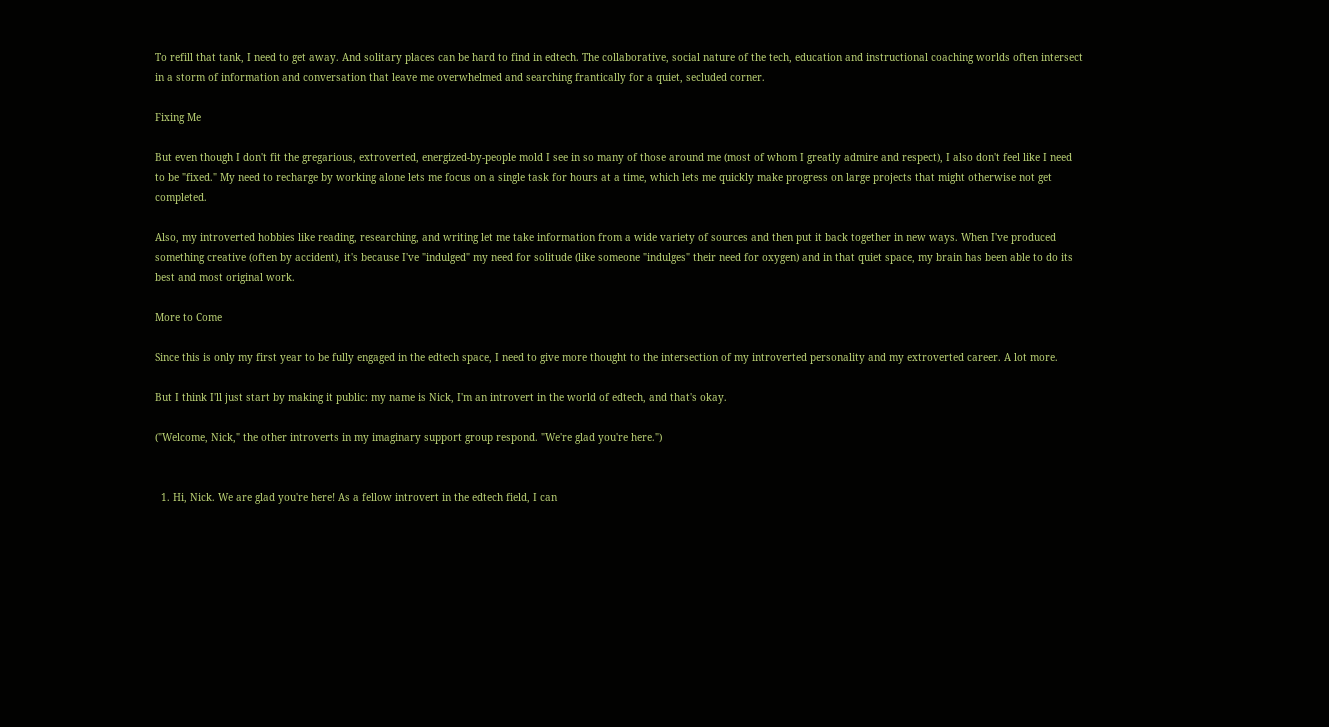To refill that tank, I need to get away. And solitary places can be hard to find in edtech. The collaborative, social nature of the tech, education and instructional coaching worlds often intersect in a storm of information and conversation that leave me overwhelmed and searching frantically for a quiet, secluded corner.

Fixing Me

But even though I don't fit the gregarious, extroverted, energized-by-people mold I see in so many of those around me (most of whom I greatly admire and respect), I also don't feel like I need to be "fixed." My need to recharge by working alone lets me focus on a single task for hours at a time, which lets me quickly make progress on large projects that might otherwise not get completed.

Also, my introverted hobbies like reading, researching, and writing let me take information from a wide variety of sources and then put it back together in new ways. When I've produced something creative (often by accident), it's because I've "indulged" my need for solitude (like someone "indulges" their need for oxygen) and in that quiet space, my brain has been able to do its best and most original work.

More to Come

Since this is only my first year to be fully engaged in the edtech space, I need to give more thought to the intersection of my introverted personality and my extroverted career. A lot more.

But I think I'll just start by making it public: my name is Nick, I'm an introvert in the world of edtech, and that's okay.

("Welcome, Nick," the other introverts in my imaginary support group respond. "We're glad you're here.")


  1. Hi, Nick. We are glad you're here! As a fellow introvert in the edtech field, I can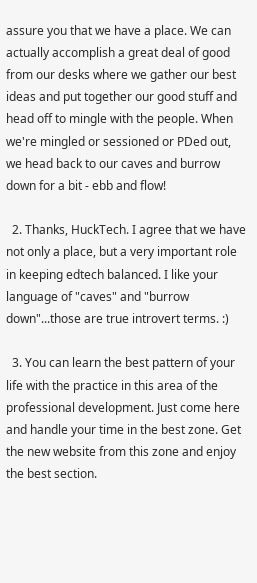assure you that we have a place. We can actually accomplish a great deal of good from our desks where we gather our best ideas and put together our good stuff and head off to mingle with the people. When we're mingled or sessioned or PDed out, we head back to our caves and burrow down for a bit - ebb and flow!

  2. Thanks, HuckTech. I agree that we have not only a place, but a very important role in keeping edtech balanced. I like your language of "caves" and "burrow down"...those are true introvert terms. :)

  3. You can learn the best pattern of your life with the practice in this area of the professional development. Just come here and handle your time in the best zone. Get the new website from this zone and enjoy the best section.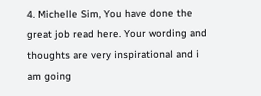4. Michelle Sim, You have done the great job read here. Your wording and thoughts are very inspirational and i am going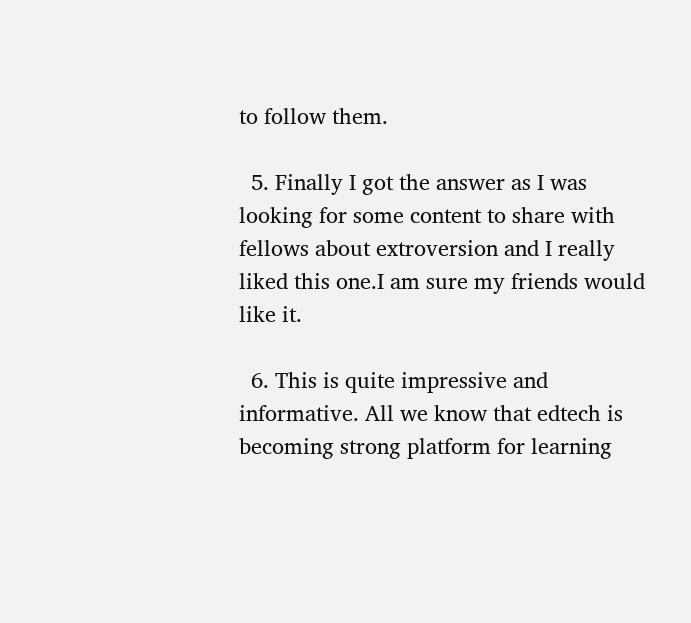to follow them.

  5. Finally I got the answer as I was looking for some content to share with fellows about extroversion and I really liked this one.I am sure my friends would like it.

  6. This is quite impressive and informative. All we know that edtech is becoming strong platform for learning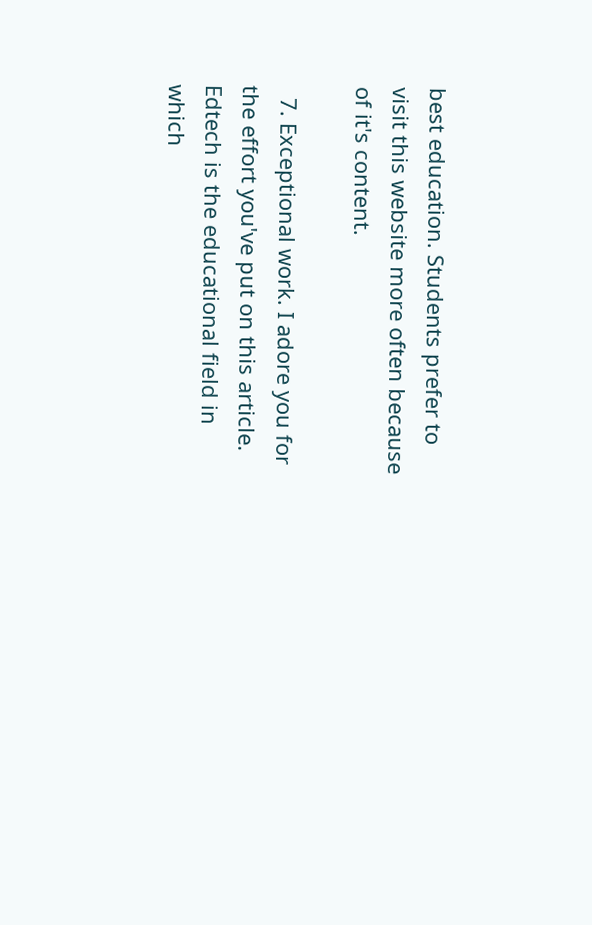best education. Students prefer to visit this website more often because of it's content.

  7. Exceptional work. I adore you for the effort you've put on this article. Edtech is the educational field in which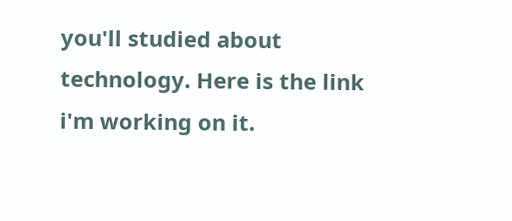you'll studied about technology. Here is the link i'm working on it.